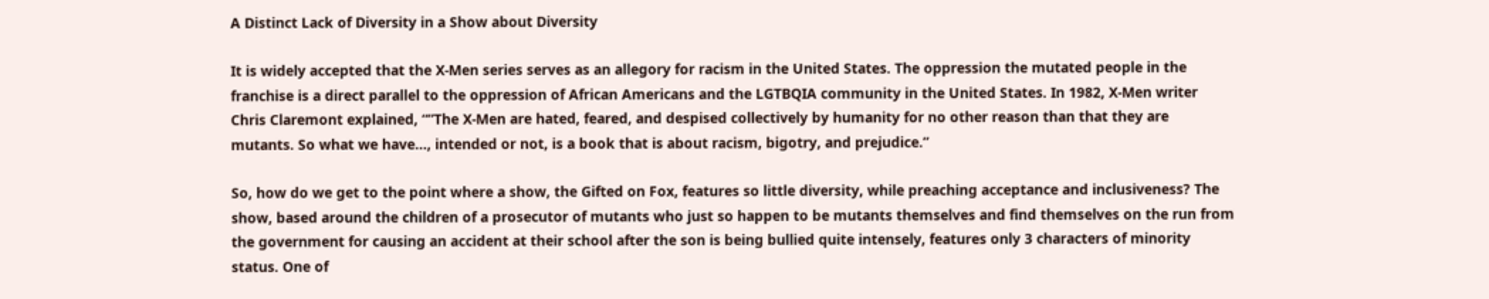A Distinct Lack of Diversity in a Show about Diversity

It is widely accepted that the X-Men series serves as an allegory for racism in the United States. The oppression the mutated people in the franchise is a direct parallel to the oppression of African Americans and the LGTBQIA community in the United States. In 1982, X-Men writer Chris Claremont explained, “”The X-Men are hated, feared, and despised collectively by humanity for no other reason than that they are mutants. So what we have…, intended or not, is a book that is about racism, bigotry, and prejudice.”

So, how do we get to the point where a show, the Gifted on Fox, features so little diversity, while preaching acceptance and inclusiveness? The show, based around the children of a prosecutor of mutants who just so happen to be mutants themselves and find themselves on the run from the government for causing an accident at their school after the son is being bullied quite intensely, features only 3 characters of minority status. One of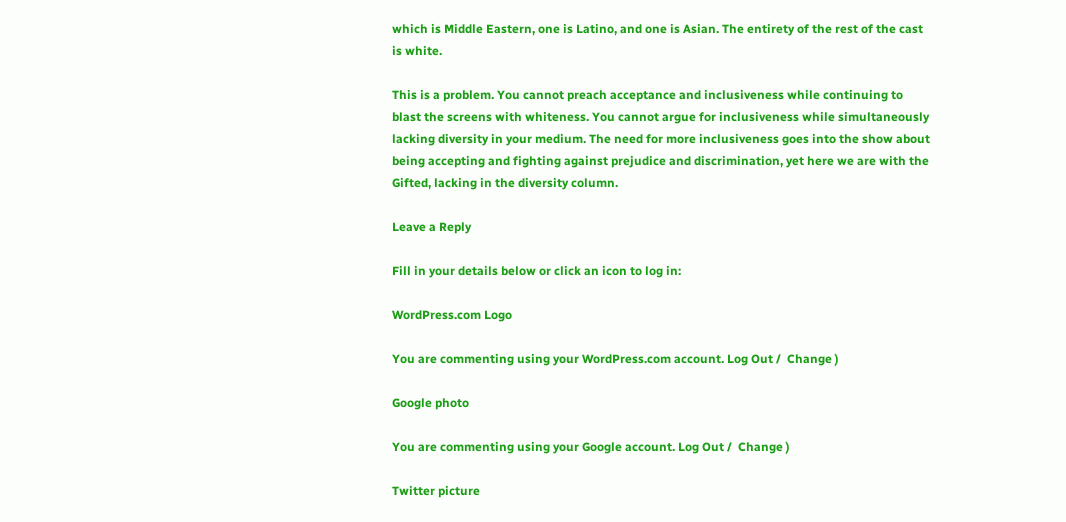which is Middle Eastern, one is Latino, and one is Asian. The entirety of the rest of the cast is white.

This is a problem. You cannot preach acceptance and inclusiveness while continuing to blast the screens with whiteness. You cannot argue for inclusiveness while simultaneously lacking diversity in your medium. The need for more inclusiveness goes into the show about being accepting and fighting against prejudice and discrimination, yet here we are with the Gifted, lacking in the diversity column.

Leave a Reply

Fill in your details below or click an icon to log in:

WordPress.com Logo

You are commenting using your WordPress.com account. Log Out /  Change )

Google photo

You are commenting using your Google account. Log Out /  Change )

Twitter picture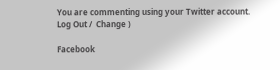You are commenting using your Twitter account. Log Out /  Change )

Facebook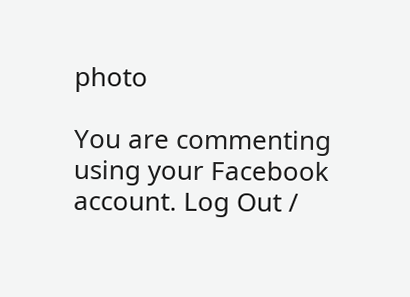photo

You are commenting using your Facebook account. Log Out /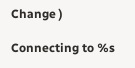Change )

Connecting to %s